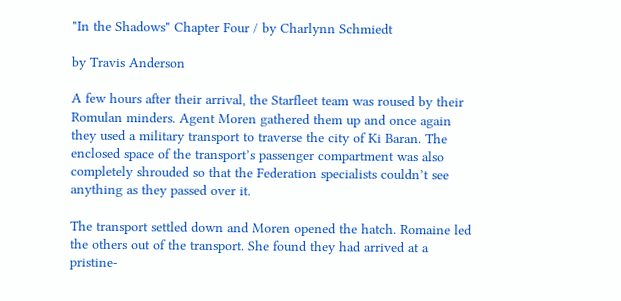"In the Shadows" Chapter Four / by Charlynn Schmiedt

by Travis Anderson

A few hours after their arrival, the Starfleet team was roused by their Romulan minders. Agent Moren gathered them up and once again they used a military transport to traverse the city of Ki Baran. The enclosed space of the transport’s passenger compartment was also completely shrouded so that the Federation specialists couldn’t see anything as they passed over it.

The transport settled down and Moren opened the hatch. Romaine led the others out of the transport. She found they had arrived at a pristine-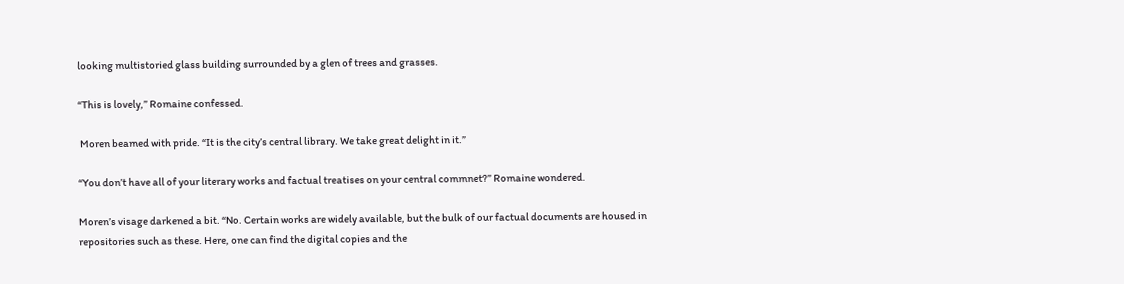looking multistoried glass building surrounded by a glen of trees and grasses.

“This is lovely,” Romaine confessed.

 Moren beamed with pride. “It is the city’s central library. We take great delight in it.”

“You don’t have all of your literary works and factual treatises on your central commnet?” Romaine wondered.

Moren’s visage darkened a bit. “No. Certain works are widely available, but the bulk of our factual documents are housed in repositories such as these. Here, one can find the digital copies and the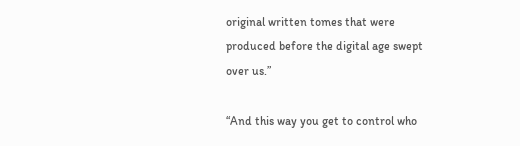original written tomes that were produced before the digital age swept over us.”

“And this way you get to control who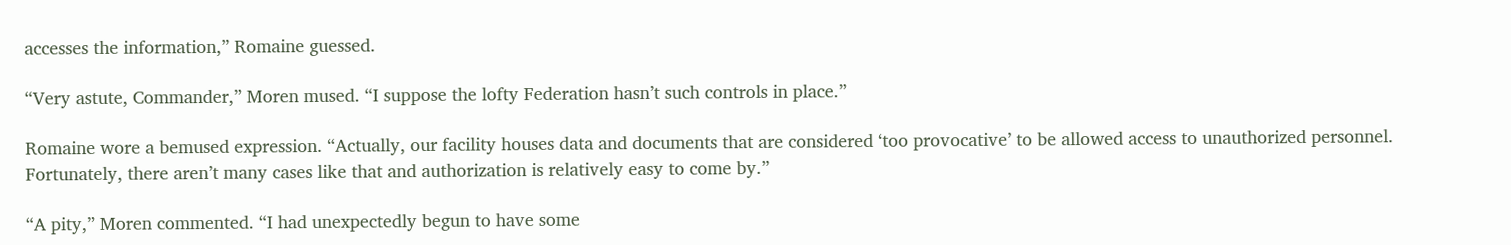accesses the information,” Romaine guessed.

“Very astute, Commander,” Moren mused. “I suppose the lofty Federation hasn’t such controls in place.”

Romaine wore a bemused expression. “Actually, our facility houses data and documents that are considered ‘too provocative’ to be allowed access to unauthorized personnel. Fortunately, there aren’t many cases like that and authorization is relatively easy to come by.”

“A pity,” Moren commented. “I had unexpectedly begun to have some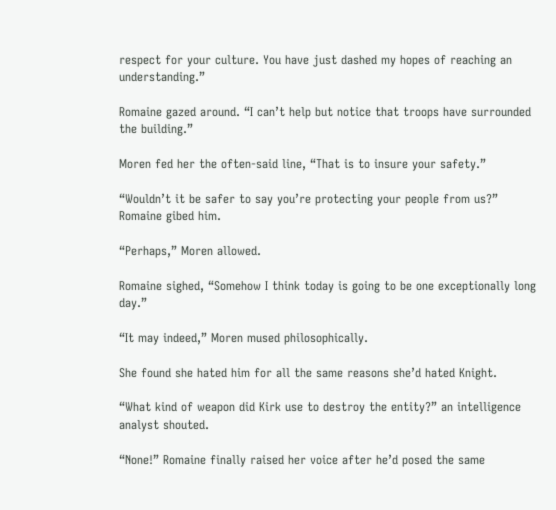respect for your culture. You have just dashed my hopes of reaching an understanding.”

Romaine gazed around. “I can’t help but notice that troops have surrounded the building.”

Moren fed her the often-said line, “That is to insure your safety.”

“Wouldn’t it be safer to say you’re protecting your people from us?” Romaine gibed him.

“Perhaps,” Moren allowed.

Romaine sighed, “Somehow I think today is going to be one exceptionally long day.”

“It may indeed,” Moren mused philosophically.

She found she hated him for all the same reasons she’d hated Knight.

“What kind of weapon did Kirk use to destroy the entity?” an intelligence analyst shouted.

“None!” Romaine finally raised her voice after he’d posed the same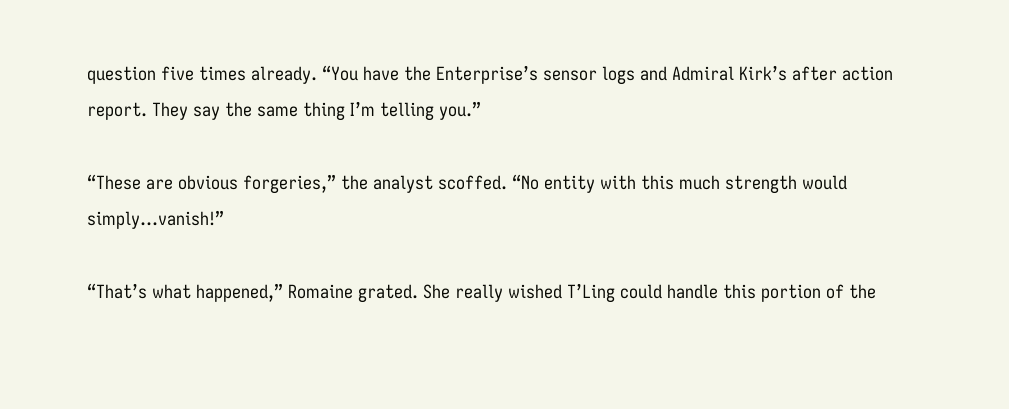question five times already. “You have the Enterprise’s sensor logs and Admiral Kirk’s after action report. They say the same thing I’m telling you.”

“These are obvious forgeries,” the analyst scoffed. “No entity with this much strength would simply…vanish!”

“That’s what happened,” Romaine grated. She really wished T’Ling could handle this portion of the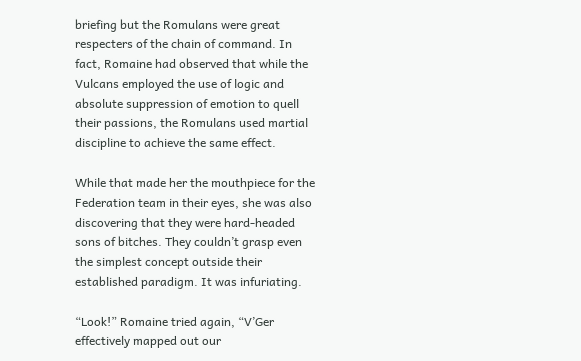briefing but the Romulans were great respecters of the chain of command. In fact, Romaine had observed that while the Vulcans employed the use of logic and absolute suppression of emotion to quell their passions, the Romulans used martial discipline to achieve the same effect.

While that made her the mouthpiece for the Federation team in their eyes, she was also discovering that they were hard-headed sons of bitches. They couldn’t grasp even the simplest concept outside their established paradigm. It was infuriating.

“Look!” Romaine tried again, “V’Ger effectively mapped out our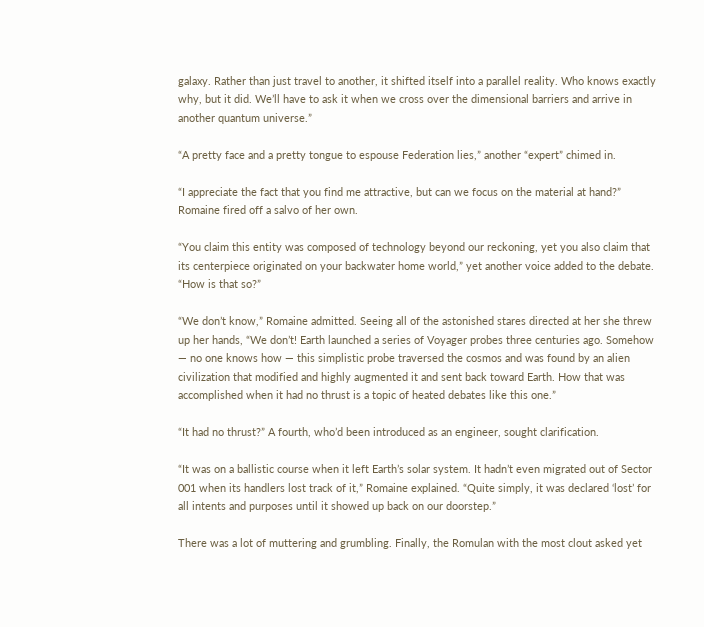galaxy. Rather than just travel to another, it shifted itself into a parallel reality. Who knows exactly why, but it did. We’ll have to ask it when we cross over the dimensional barriers and arrive in another quantum universe.”

“A pretty face and a pretty tongue to espouse Federation lies,” another “expert” chimed in.

“I appreciate the fact that you find me attractive, but can we focus on the material at hand?” Romaine fired off a salvo of her own.

“You claim this entity was composed of technology beyond our reckoning, yet you also claim that its centerpiece originated on your backwater home world,” yet another voice added to the debate. “How is that so?”

“We don’t know,” Romaine admitted. Seeing all of the astonished stares directed at her she threw up her hands, “We don’t! Earth launched a series of Voyager probes three centuries ago. Somehow — no one knows how — this simplistic probe traversed the cosmos and was found by an alien civilization that modified and highly augmented it and sent back toward Earth. How that was accomplished when it had no thrust is a topic of heated debates like this one.”

“It had no thrust?” A fourth, who’d been introduced as an engineer, sought clarification.

“It was on a ballistic course when it left Earth’s solar system. It hadn’t even migrated out of Sector 001 when its handlers lost track of it,” Romaine explained. “Quite simply, it was declared ‘lost’ for all intents and purposes until it showed up back on our doorstep.”

There was a lot of muttering and grumbling. Finally, the Romulan with the most clout asked yet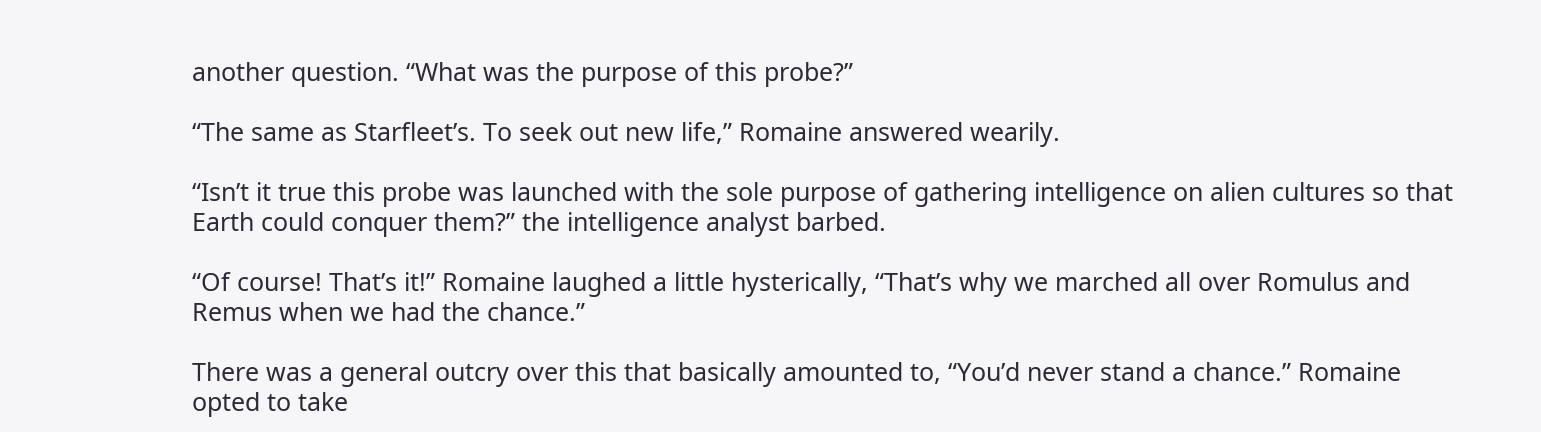another question. “What was the purpose of this probe?”

“The same as Starfleet’s. To seek out new life,” Romaine answered wearily.

“Isn’t it true this probe was launched with the sole purpose of gathering intelligence on alien cultures so that Earth could conquer them?” the intelligence analyst barbed.

“Of course! That’s it!” Romaine laughed a little hysterically, “That’s why we marched all over Romulus and Remus when we had the chance.”

There was a general outcry over this that basically amounted to, “You’d never stand a chance.” Romaine opted to take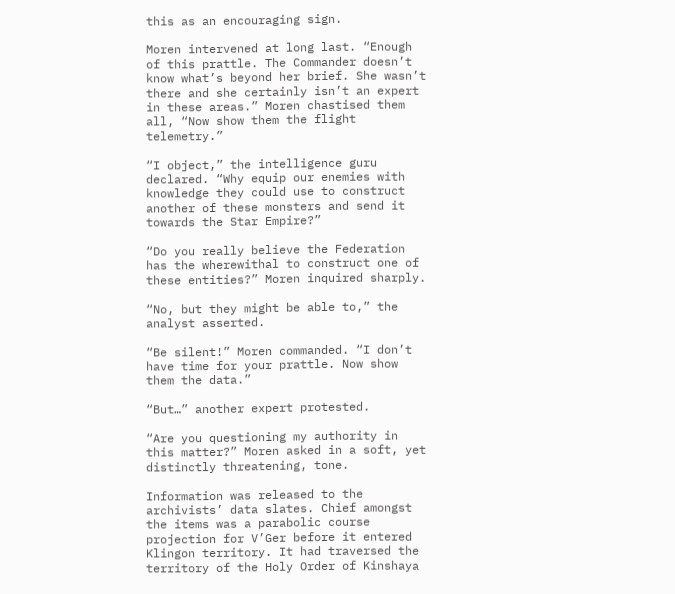this as an encouraging sign.

Moren intervened at long last. “Enough of this prattle. The Commander doesn’t know what’s beyond her brief. She wasn’t there and she certainly isn’t an expert in these areas.” Moren chastised them all, “Now show them the flight telemetry.”

“I object,” the intelligence guru declared. “Why equip our enemies with knowledge they could use to construct another of these monsters and send it towards the Star Empire?”

“Do you really believe the Federation has the wherewithal to construct one of these entities?” Moren inquired sharply.

“No, but they might be able to,” the analyst asserted.

“Be silent!” Moren commanded. “I don’t have time for your prattle. Now show them the data.”

“But…” another expert protested.

“Are you questioning my authority in this matter?” Moren asked in a soft, yet distinctly threatening, tone.

Information was released to the archivists’ data slates. Chief amongst the items was a parabolic course projection for V’Ger before it entered Klingon territory. It had traversed the territory of the Holy Order of Kinshaya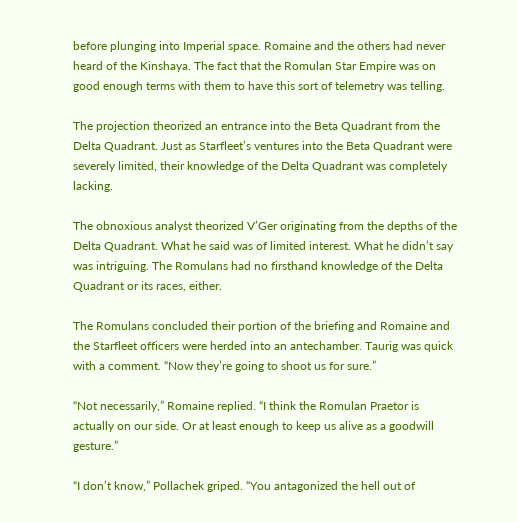before plunging into Imperial space. Romaine and the others had never heard of the Kinshaya. The fact that the Romulan Star Empire was on good enough terms with them to have this sort of telemetry was telling.

The projection theorized an entrance into the Beta Quadrant from the Delta Quadrant. Just as Starfleet’s ventures into the Beta Quadrant were severely limited, their knowledge of the Delta Quadrant was completely lacking.

The obnoxious analyst theorized V’Ger originating from the depths of the Delta Quadrant. What he said was of limited interest. What he didn’t say was intriguing. The Romulans had no firsthand knowledge of the Delta Quadrant or its races, either.

The Romulans concluded their portion of the briefing and Romaine and the Starfleet officers were herded into an antechamber. Taurig was quick with a comment. “Now they’re going to shoot us for sure.”

“Not necessarily,” Romaine replied. “I think the Romulan Praetor is actually on our side. Or at least enough to keep us alive as a goodwill gesture.”

“I don’t know,” Pollachek griped. “You antagonized the hell out of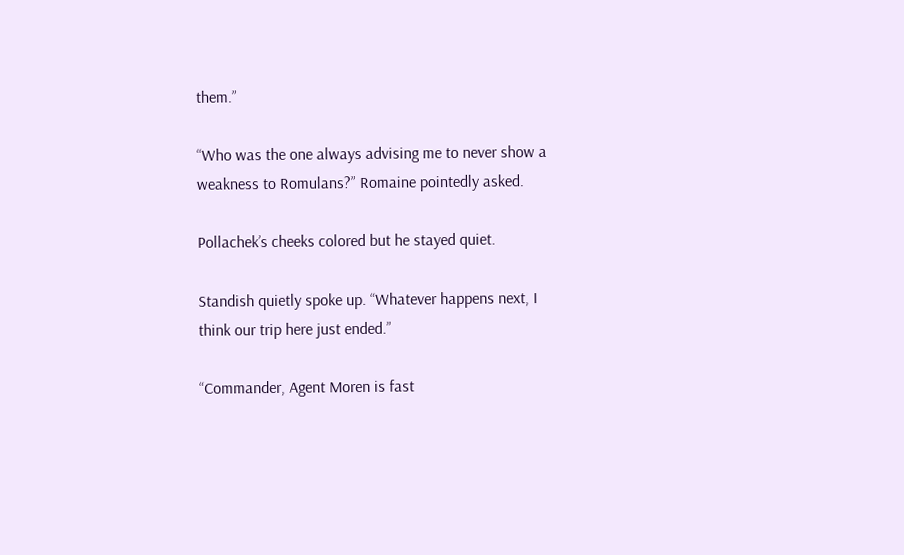them.”

“Who was the one always advising me to never show a weakness to Romulans?” Romaine pointedly asked.

Pollachek’s cheeks colored but he stayed quiet.

Standish quietly spoke up. “Whatever happens next, I think our trip here just ended.”

“Commander, Agent Moren is fast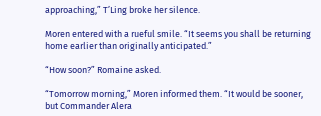approaching,” T’Ling broke her silence.

Moren entered with a rueful smile. “It seems you shall be returning home earlier than originally anticipated.”

“How soon?” Romaine asked.

“Tomorrow morning,” Moren informed them. “It would be sooner, but Commander Alera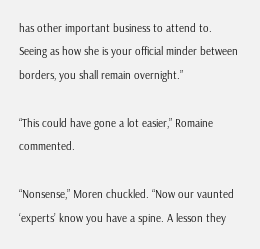has other important business to attend to. Seeing as how she is your official minder between borders, you shall remain overnight.”

“This could have gone a lot easier,” Romaine commented.

“Nonsense,” Moren chuckled. “Now our vaunted ‘experts’ know you have a spine. A lesson they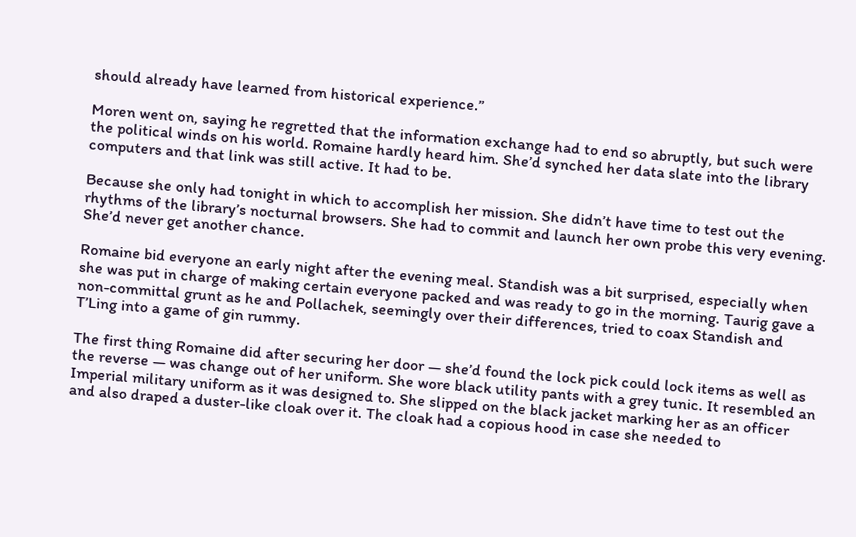should already have learned from historical experience.”

Moren went on, saying he regretted that the information exchange had to end so abruptly, but such were the political winds on his world. Romaine hardly heard him. She’d synched her data slate into the library computers and that link was still active. It had to be.

Because she only had tonight in which to accomplish her mission. She didn’t have time to test out the rhythms of the library’s nocturnal browsers. She had to commit and launch her own probe this very evening. She’d never get another chance.

Romaine bid everyone an early night after the evening meal. Standish was a bit surprised, especially when she was put in charge of making certain everyone packed and was ready to go in the morning. Taurig gave a non-committal grunt as he and Pollachek, seemingly over their differences, tried to coax Standish and T’Ling into a game of gin rummy.

The first thing Romaine did after securing her door — she’d found the lock pick could lock items as well as the reverse — was change out of her uniform. She wore black utility pants with a grey tunic. It resembled an Imperial military uniform as it was designed to. She slipped on the black jacket marking her as an officer and also draped a duster-like cloak over it. The cloak had a copious hood in case she needed to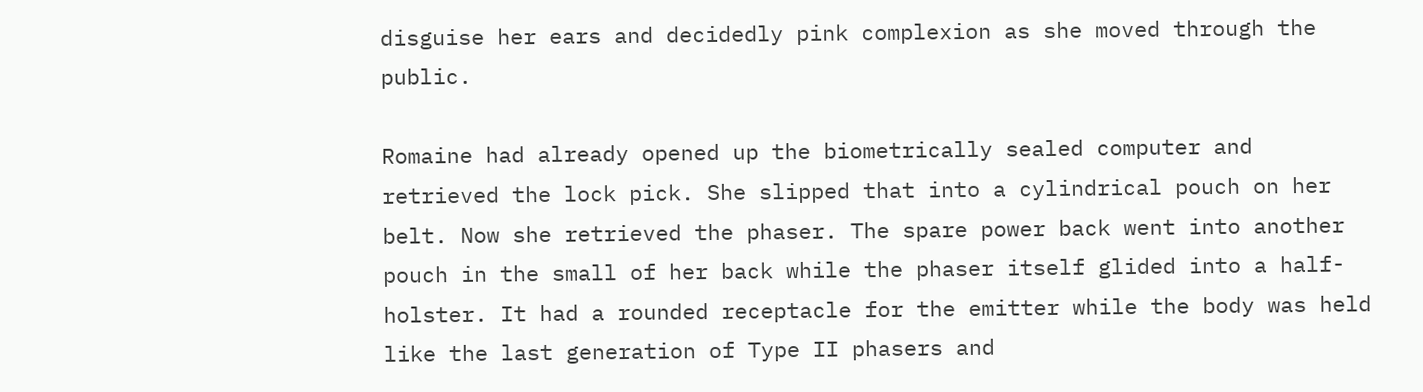disguise her ears and decidedly pink complexion as she moved through the public.

Romaine had already opened up the biometrically sealed computer and retrieved the lock pick. She slipped that into a cylindrical pouch on her belt. Now she retrieved the phaser. The spare power back went into another pouch in the small of her back while the phaser itself glided into a half-holster. It had a rounded receptacle for the emitter while the body was held like the last generation of Type II phasers and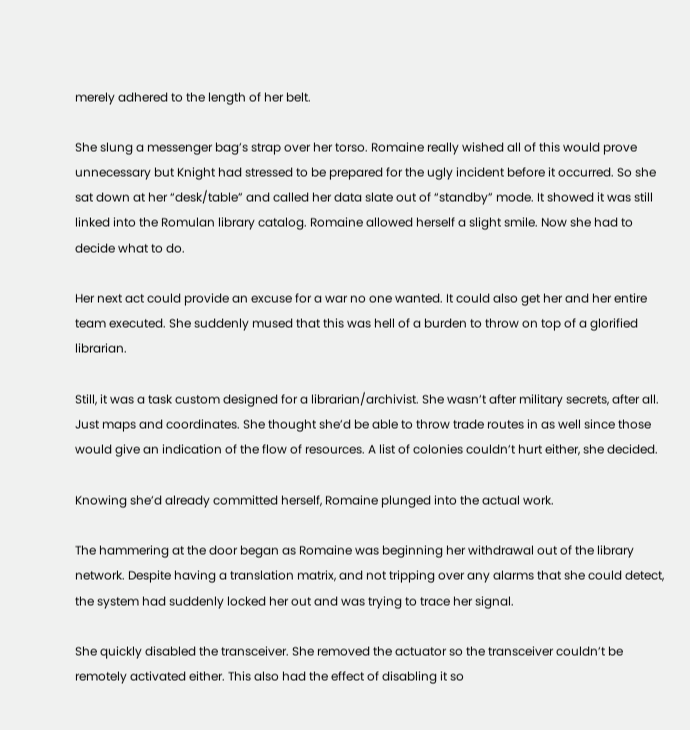merely adhered to the length of her belt.

She slung a messenger bag’s strap over her torso. Romaine really wished all of this would prove unnecessary but Knight had stressed to be prepared for the ugly incident before it occurred. So she sat down at her “desk/table” and called her data slate out of “standby” mode. It showed it was still linked into the Romulan library catalog. Romaine allowed herself a slight smile. Now she had to decide what to do.

Her next act could provide an excuse for a war no one wanted. It could also get her and her entire team executed. She suddenly mused that this was hell of a burden to throw on top of a glorified librarian.

Still, it was a task custom designed for a librarian/archivist. She wasn’t after military secrets, after all. Just maps and coordinates. She thought she’d be able to throw trade routes in as well since those would give an indication of the flow of resources. A list of colonies couldn’t hurt either, she decided.

Knowing she’d already committed herself, Romaine plunged into the actual work.

The hammering at the door began as Romaine was beginning her withdrawal out of the library network. Despite having a translation matrix, and not tripping over any alarms that she could detect, the system had suddenly locked her out and was trying to trace her signal.

She quickly disabled the transceiver. She removed the actuator so the transceiver couldn’t be remotely activated either. This also had the effect of disabling it so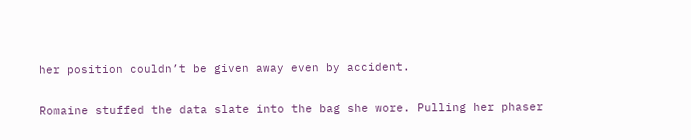her position couldn’t be given away even by accident.

Romaine stuffed the data slate into the bag she wore. Pulling her phaser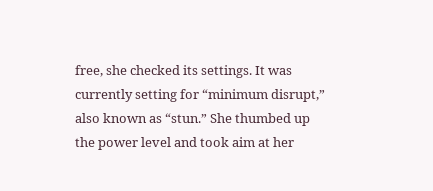free, she checked its settings. It was currently setting for “minimum disrupt,” also known as “stun.” She thumbed up the power level and took aim at her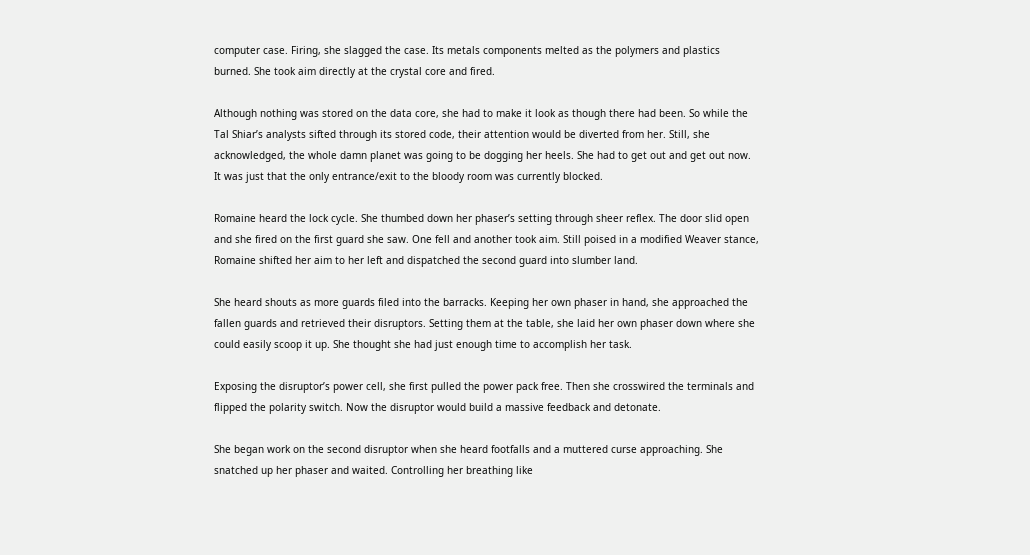computer case. Firing, she slagged the case. Its metals components melted as the polymers and plastics burned. She took aim directly at the crystal core and fired.

Although nothing was stored on the data core, she had to make it look as though there had been. So while the Tal Shiar’s analysts sifted through its stored code, their attention would be diverted from her. Still, she acknowledged, the whole damn planet was going to be dogging her heels. She had to get out and get out now. It was just that the only entrance/exit to the bloody room was currently blocked.

Romaine heard the lock cycle. She thumbed down her phaser’s setting through sheer reflex. The door slid open and she fired on the first guard she saw. One fell and another took aim. Still poised in a modified Weaver stance, Romaine shifted her aim to her left and dispatched the second guard into slumber land.

She heard shouts as more guards filed into the barracks. Keeping her own phaser in hand, she approached the fallen guards and retrieved their disruptors. Setting them at the table, she laid her own phaser down where she could easily scoop it up. She thought she had just enough time to accomplish her task.

Exposing the disruptor’s power cell, she first pulled the power pack free. Then she crosswired the terminals and flipped the polarity switch. Now the disruptor would build a massive feedback and detonate.

She began work on the second disruptor when she heard footfalls and a muttered curse approaching. She snatched up her phaser and waited. Controlling her breathing like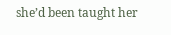she’d been taught her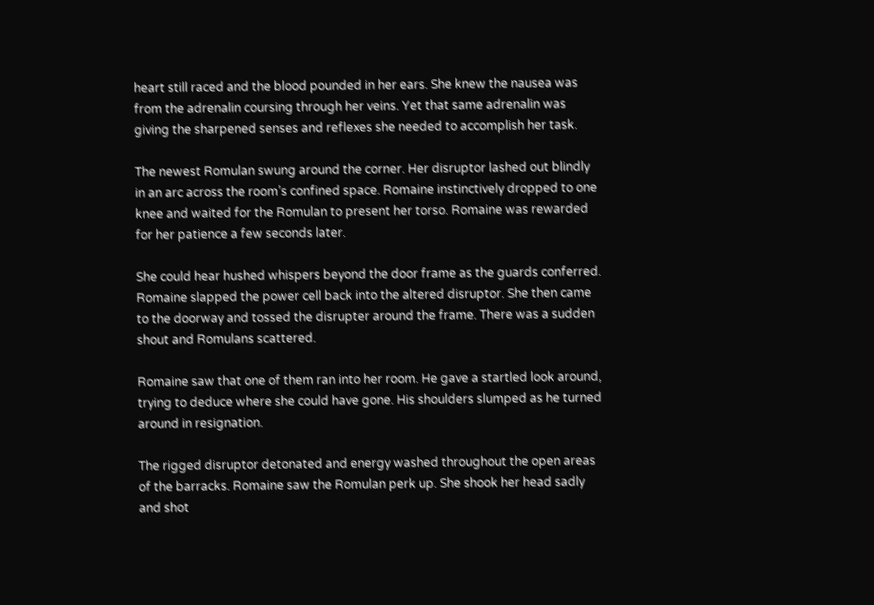heart still raced and the blood pounded in her ears. She knew the nausea was from the adrenalin coursing through her veins. Yet that same adrenalin was giving the sharpened senses and reflexes she needed to accomplish her task.

The newest Romulan swung around the corner. Her disruptor lashed out blindly in an arc across the room’s confined space. Romaine instinctively dropped to one knee and waited for the Romulan to present her torso. Romaine was rewarded for her patience a few seconds later.

She could hear hushed whispers beyond the door frame as the guards conferred. Romaine slapped the power cell back into the altered disruptor. She then came to the doorway and tossed the disrupter around the frame. There was a sudden shout and Romulans scattered.

Romaine saw that one of them ran into her room. He gave a startled look around, trying to deduce where she could have gone. His shoulders slumped as he turned around in resignation.

The rigged disruptor detonated and energy washed throughout the open areas of the barracks. Romaine saw the Romulan perk up. She shook her head sadly and shot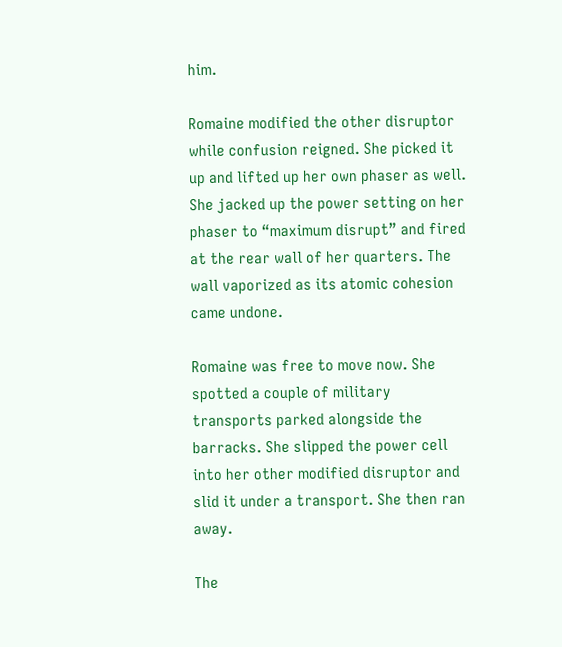him.

Romaine modified the other disruptor while confusion reigned. She picked it up and lifted up her own phaser as well. She jacked up the power setting on her phaser to “maximum disrupt” and fired at the rear wall of her quarters. The wall vaporized as its atomic cohesion came undone.

Romaine was free to move now. She spotted a couple of military transports parked alongside the barracks. She slipped the power cell into her other modified disruptor and slid it under a transport. She then ran away.

The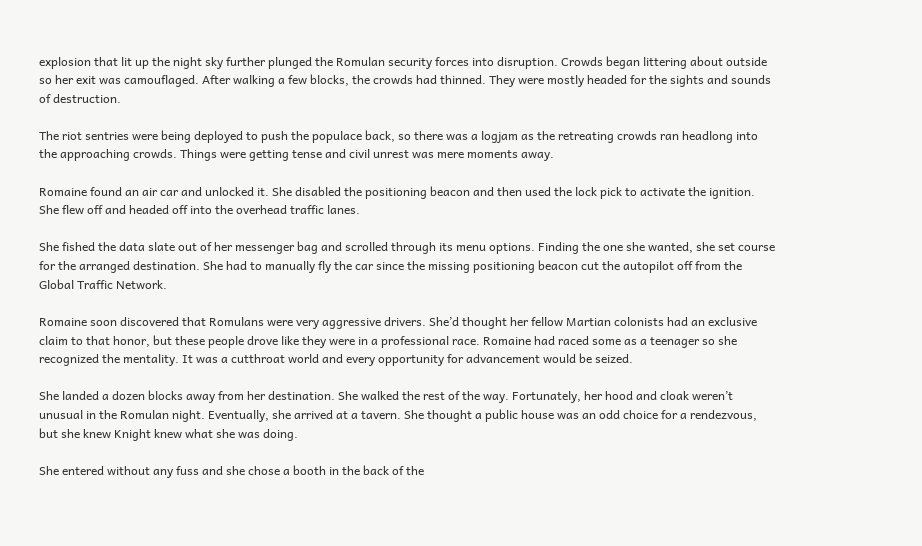explosion that lit up the night sky further plunged the Romulan security forces into disruption. Crowds began littering about outside so her exit was camouflaged. After walking a few blocks, the crowds had thinned. They were mostly headed for the sights and sounds of destruction.

The riot sentries were being deployed to push the populace back, so there was a logjam as the retreating crowds ran headlong into the approaching crowds. Things were getting tense and civil unrest was mere moments away.

Romaine found an air car and unlocked it. She disabled the positioning beacon and then used the lock pick to activate the ignition. She flew off and headed off into the overhead traffic lanes.

She fished the data slate out of her messenger bag and scrolled through its menu options. Finding the one she wanted, she set course for the arranged destination. She had to manually fly the car since the missing positioning beacon cut the autopilot off from the Global Traffic Network.

Romaine soon discovered that Romulans were very aggressive drivers. She’d thought her fellow Martian colonists had an exclusive claim to that honor, but these people drove like they were in a professional race. Romaine had raced some as a teenager so she recognized the mentality. It was a cutthroat world and every opportunity for advancement would be seized.

She landed a dozen blocks away from her destination. She walked the rest of the way. Fortunately, her hood and cloak weren’t unusual in the Romulan night. Eventually, she arrived at a tavern. She thought a public house was an odd choice for a rendezvous, but she knew Knight knew what she was doing.

She entered without any fuss and she chose a booth in the back of the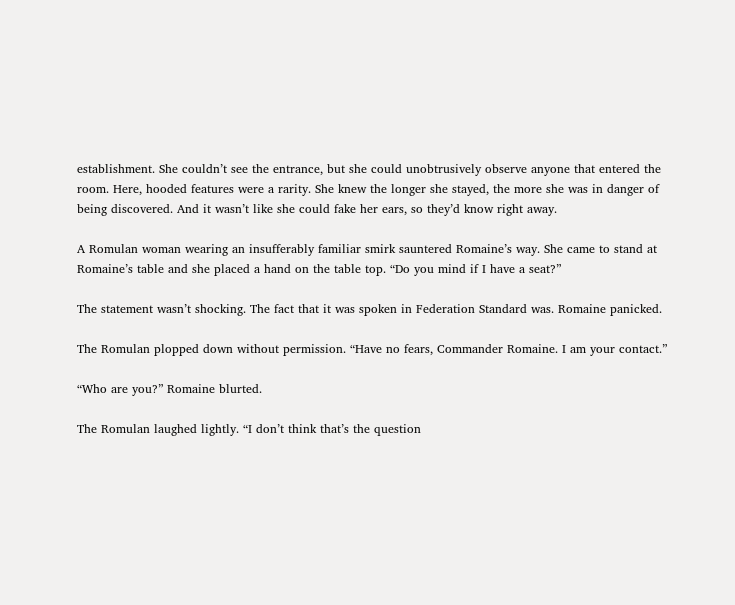establishment. She couldn’t see the entrance, but she could unobtrusively observe anyone that entered the room. Here, hooded features were a rarity. She knew the longer she stayed, the more she was in danger of being discovered. And it wasn’t like she could fake her ears, so they’d know right away.

A Romulan woman wearing an insufferably familiar smirk sauntered Romaine’s way. She came to stand at Romaine’s table and she placed a hand on the table top. “Do you mind if I have a seat?”

The statement wasn’t shocking. The fact that it was spoken in Federation Standard was. Romaine panicked.

The Romulan plopped down without permission. “Have no fears, Commander Romaine. I am your contact.”

“Who are you?” Romaine blurted.

The Romulan laughed lightly. “I don’t think that’s the question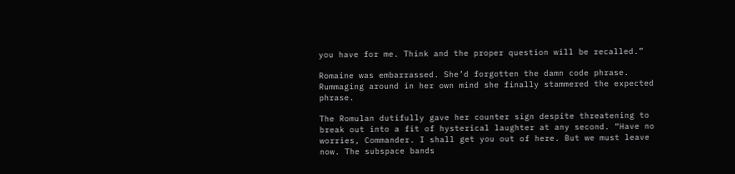you have for me. Think and the proper question will be recalled.”

Romaine was embarrassed. She’d forgotten the damn code phrase. Rummaging around in her own mind she finally stammered the expected phrase.

The Romulan dutifully gave her counter sign despite threatening to break out into a fit of hysterical laughter at any second. “Have no worries, Commander. I shall get you out of here. But we must leave now. The subspace bands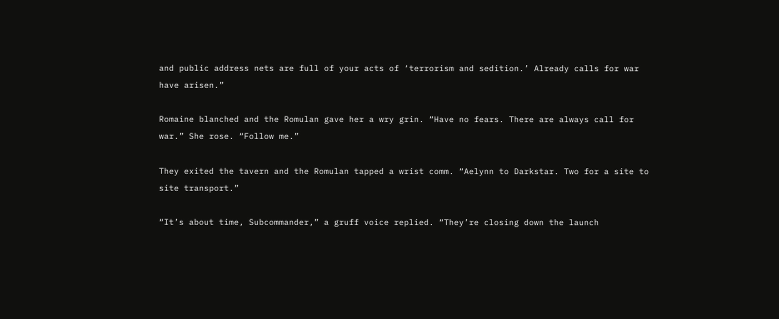and public address nets are full of your acts of ‘terrorism and sedition.’ Already calls for war have arisen.”

Romaine blanched and the Romulan gave her a wry grin. “Have no fears. There are always call for war.” She rose. “Follow me.”

They exited the tavern and the Romulan tapped a wrist comm. “Aelynn to Darkstar. Two for a site to site transport.”

“It’s about time, Subcommander,” a gruff voice replied. “They’re closing down the launch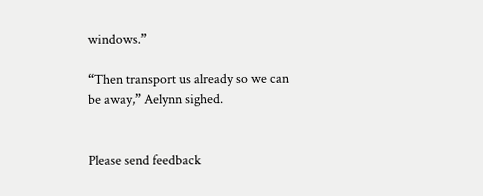windows.”

“Then transport us already so we can be away,” Aelynn sighed.


Please send feedback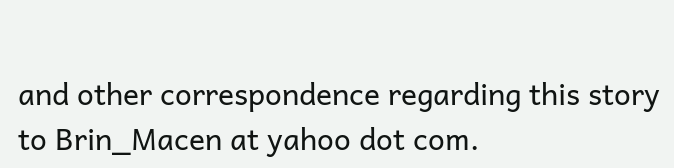and other correspondence regarding this story to Brin_Macen at yahoo dot com.